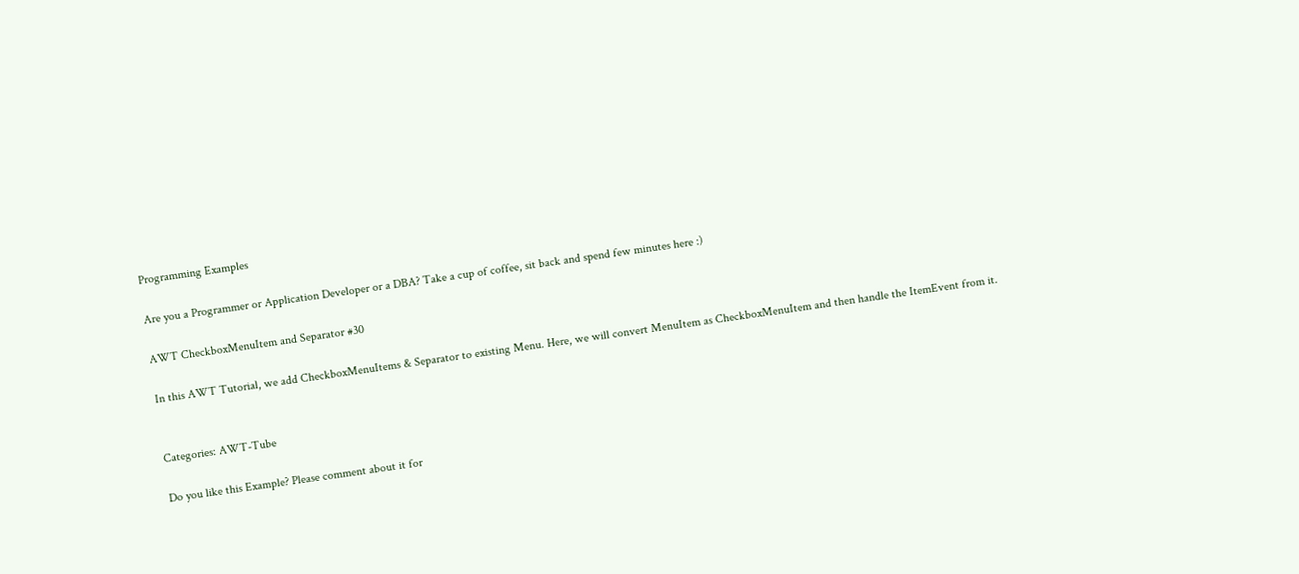Programming Examples

Are you a Programmer or Application Developer or a DBA? Take a cup of coffee, sit back and spend few minutes here :)

AWT CheckboxMenuItem and Separator #30

In this AWT Tutorial, we add CheckboxMenuItems & Separator to existing Menu. Here, we will convert MenuItem as CheckboxMenuItem and then handle the ItemEvent from it.


Categories: AWT-Tube

Do you like this Example? Please comment about it for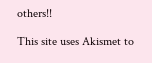others!!

This site uses Akismet to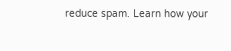reduce spam. Learn how your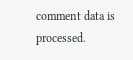comment data is processed.